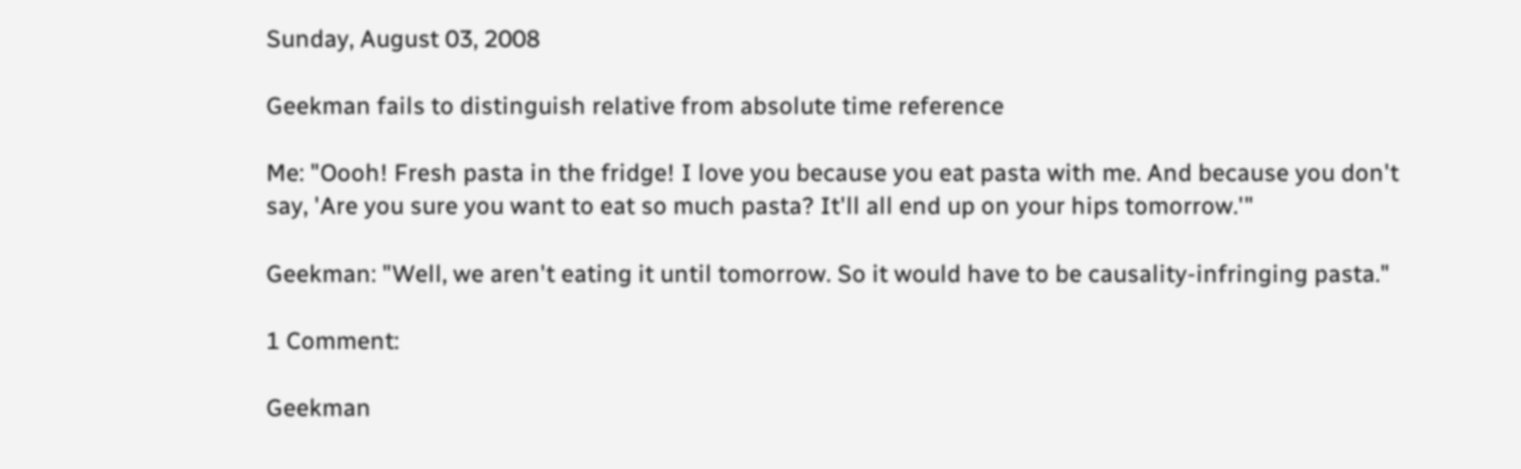Sunday, August 03, 2008

Geekman fails to distinguish relative from absolute time reference

Me: "Oooh! Fresh pasta in the fridge! I love you because you eat pasta with me. And because you don't say, 'Are you sure you want to eat so much pasta? It'll all end up on your hips tomorrow.'"

Geekman: "Well, we aren't eating it until tomorrow. So it would have to be causality-infringing pasta."

1 Comment:

Geekman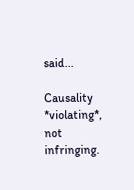said...

Causality *violating*, not infringing.